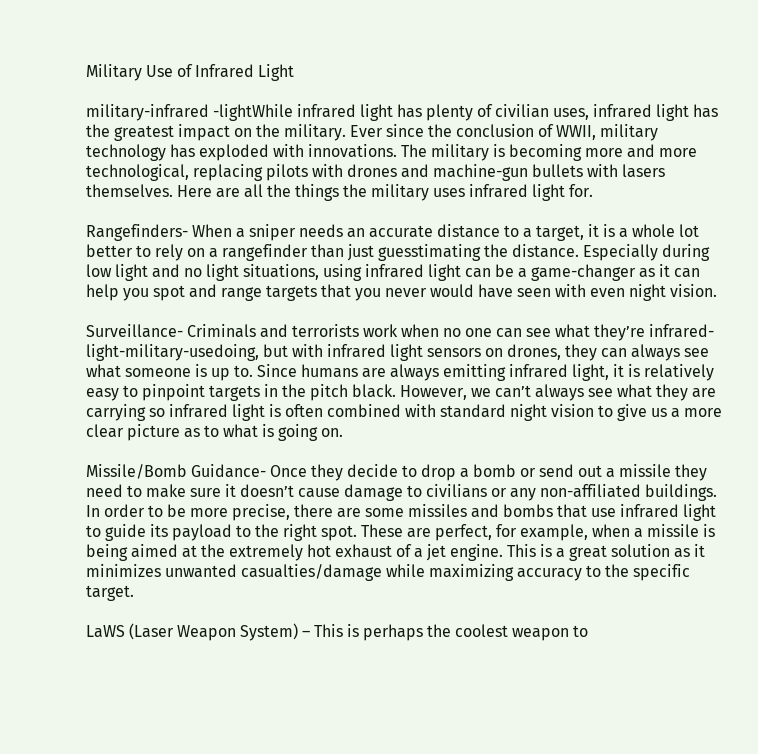Military Use of Infrared Light

military-infrared -lightWhile infrared light has plenty of civilian uses, infrared light has the greatest impact on the military. Ever since the conclusion of WWII, military technology has exploded with innovations. The military is becoming more and more technological, replacing pilots with drones and machine-gun bullets with lasers themselves. Here are all the things the military uses infrared light for.

Rangefinders- When a sniper needs an accurate distance to a target, it is a whole lot better to rely on a rangefinder than just guesstimating the distance. Especially during low light and no light situations, using infrared light can be a game-changer as it can help you spot and range targets that you never would have seen with even night vision.

Surveillance- Criminals and terrorists work when no one can see what they’re infrared-light-military-usedoing, but with infrared light sensors on drones, they can always see what someone is up to. Since humans are always emitting infrared light, it is relatively easy to pinpoint targets in the pitch black. However, we can’t always see what they are carrying so infrared light is often combined with standard night vision to give us a more clear picture as to what is going on.

Missile/Bomb Guidance- Once they decide to drop a bomb or send out a missile they need to make sure it doesn’t cause damage to civilians or any non-affiliated buildings. In order to be more precise, there are some missiles and bombs that use infrared light to guide its payload to the right spot. These are perfect, for example, when a missile is being aimed at the extremely hot exhaust of a jet engine. This is a great solution as it minimizes unwanted casualties/damage while maximizing accuracy to the specific target.

LaWS (Laser Weapon System) – This is perhaps the coolest weapon to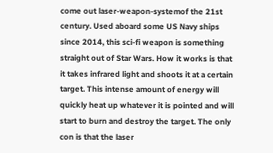come out laser-weapon-systemof the 21st century. Used aboard some US Navy ships since 2014, this sci-fi weapon is something straight out of Star Wars. How it works is that it takes infrared light and shoots it at a certain target. This intense amount of energy will quickly heat up whatever it is pointed and will start to burn and destroy the target. The only con is that the laser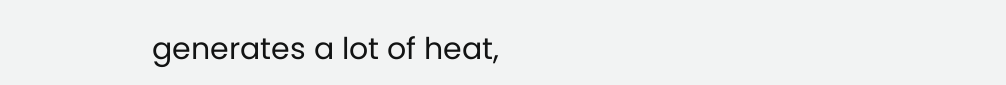generates a lot of heat,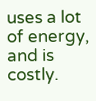uses a lot of energy, and is costly.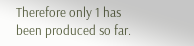Therefore only 1 has been produced so far.